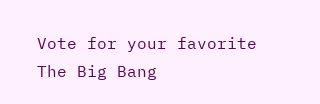Vote for your favorite The Big Bang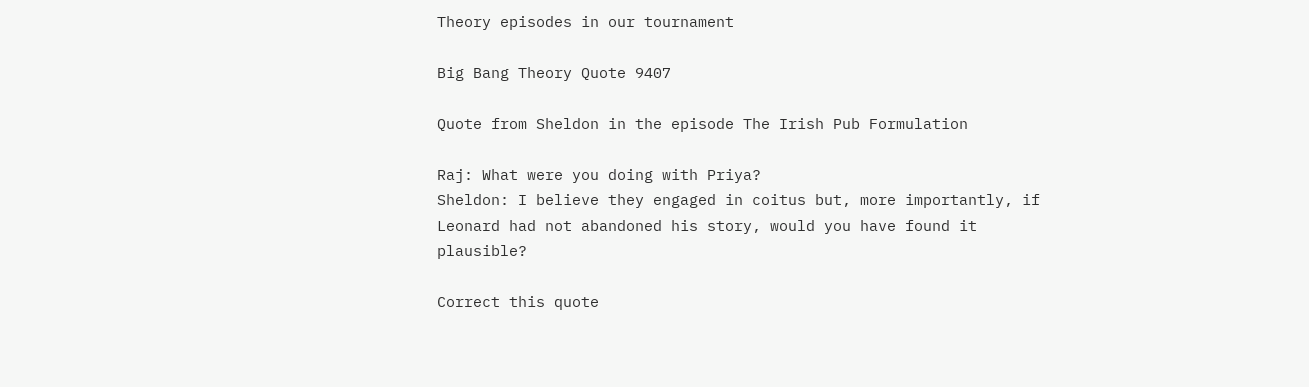Theory episodes in our tournament

Big Bang Theory Quote 9407

Quote from Sheldon in the episode The Irish Pub Formulation

Raj: What were you doing with Priya?
Sheldon: I believe they engaged in coitus but, more importantly, if Leonard had not abandoned his story, would you have found it plausible?

Correct this quote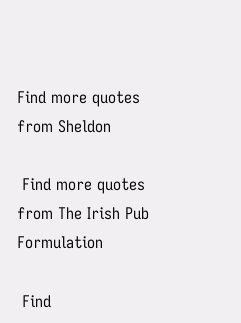Find more quotes from Sheldon

 Find more quotes from The Irish Pub Formulation

 Find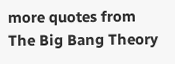more quotes from The Big Bang Theory